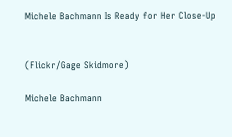Michele Bachmann Is Ready for Her Close-Up


(Flickr/Gage Skidmore)

Michele Bachmann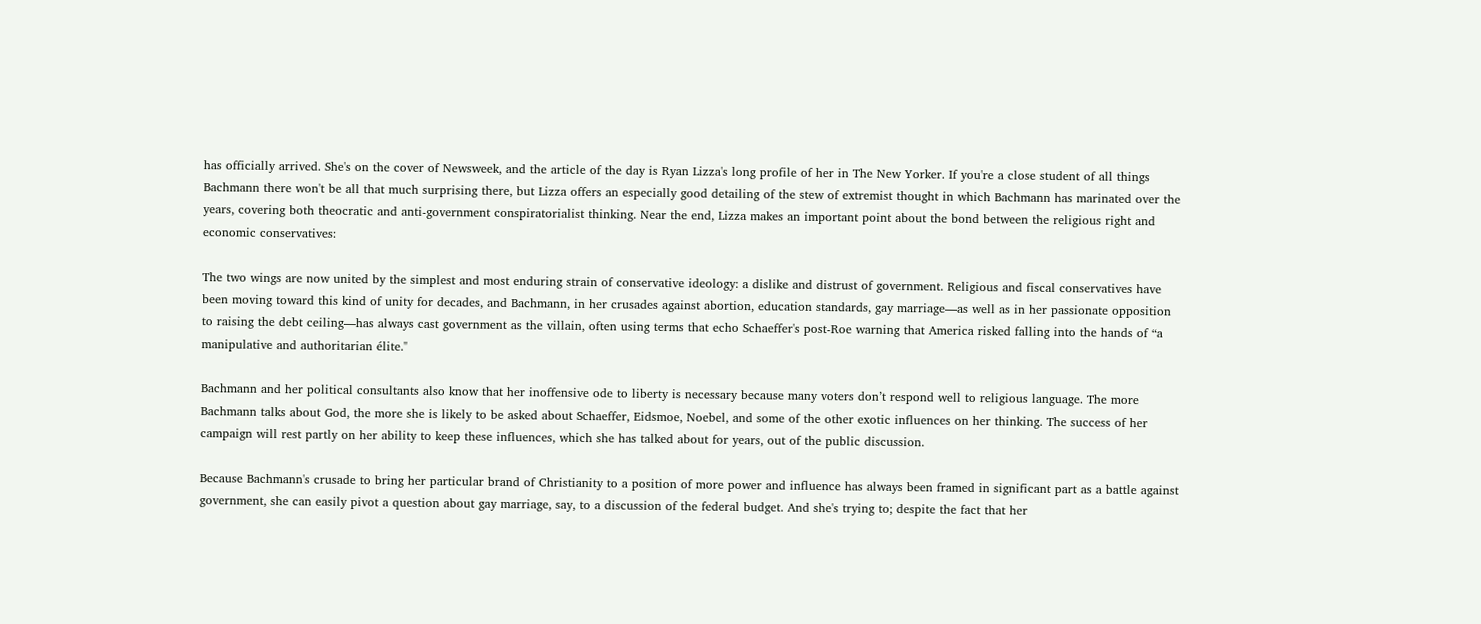has officially arrived. She's on the cover of Newsweek, and the article of the day is Ryan Lizza's long profile of her in The New Yorker. If you're a close student of all things Bachmann there won't be all that much surprising there, but Lizza offers an especially good detailing of the stew of extremist thought in which Bachmann has marinated over the years, covering both theocratic and anti-government conspiratorialist thinking. Near the end, Lizza makes an important point about the bond between the religious right and economic conservatives:

The two wings are now united by the simplest and most enduring strain of conservative ideology: a dislike and distrust of government. Religious and fiscal conservatives have been moving toward this kind of unity for decades, and Bachmann, in her crusades against abortion, education standards, gay marriage—as well as in her passionate opposition to raising the debt ceiling—has always cast government as the villain, often using terms that echo Schaeffer's post-Roe warning that America risked falling into the hands of “a manipulative and authoritarian élite."

Bachmann and her political consultants also know that her inoffensive ode to liberty is necessary because many voters don’t respond well to religious language. The more Bachmann talks about God, the more she is likely to be asked about Schaeffer, Eidsmoe, Noebel, and some of the other exotic influences on her thinking. The success of her campaign will rest partly on her ability to keep these influences, which she has talked about for years, out of the public discussion.

Because Bachmann's crusade to bring her particular brand of Christianity to a position of more power and influence has always been framed in significant part as a battle against government, she can easily pivot a question about gay marriage, say, to a discussion of the federal budget. And she's trying to; despite the fact that her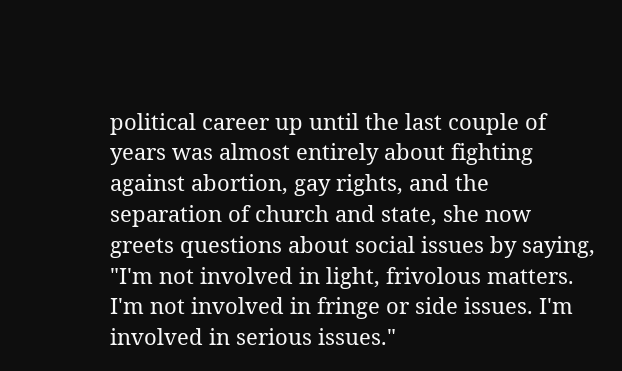political career up until the last couple of years was almost entirely about fighting against abortion, gay rights, and the separation of church and state, she now greets questions about social issues by saying, "I'm not involved in light, frivolous matters. I'm not involved in fringe or side issues. I'm involved in serious issues."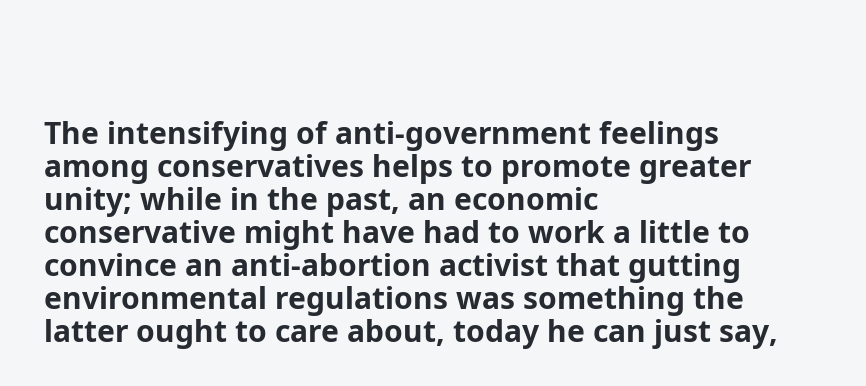The intensifying of anti-government feelings among conservatives helps to promote greater unity; while in the past, an economic conservative might have had to work a little to convince an anti-abortion activist that gutting environmental regulations was something the latter ought to care about, today he can just say,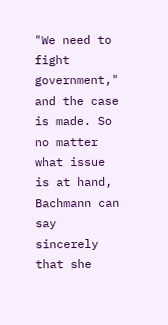"We need to fight government," and the case is made. So no matter what issue is at hand, Bachmann can say sincerely that she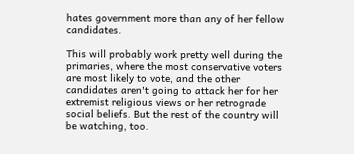hates government more than any of her fellow candidates.

This will probably work pretty well during the primaries, where the most conservative voters are most likely to vote, and the other candidates aren't going to attack her for her extremist religious views or her retrograde social beliefs. But the rest of the country will be watching, too.